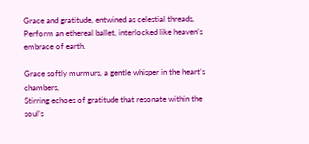Grace and gratitude, entwined as celestial threads,
Perform an ethereal ballet, interlocked like heaven’s embrace of earth.

Grace softly murmurs, a gentle whisper in the heart’s chambers,
Stirring echoes of gratitude that resonate within the soul’s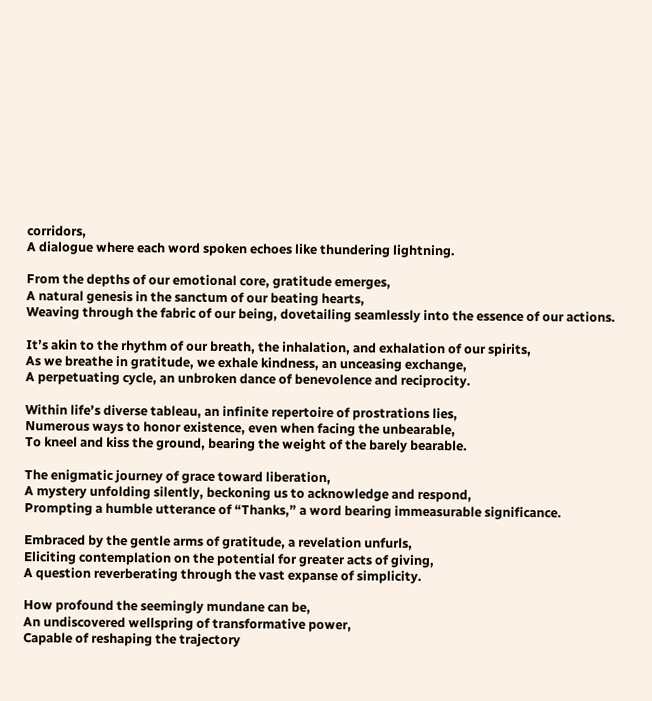corridors,
A dialogue where each word spoken echoes like thundering lightning.

From the depths of our emotional core, gratitude emerges,
A natural genesis in the sanctum of our beating hearts,
Weaving through the fabric of our being, dovetailing seamlessly into the essence of our actions.

It’s akin to the rhythm of our breath, the inhalation, and exhalation of our spirits,
As we breathe in gratitude, we exhale kindness, an unceasing exchange,
A perpetuating cycle, an unbroken dance of benevolence and reciprocity.

Within life’s diverse tableau, an infinite repertoire of prostrations lies,
Numerous ways to honor existence, even when facing the unbearable,
To kneel and kiss the ground, bearing the weight of the barely bearable.

The enigmatic journey of grace toward liberation,
A mystery unfolding silently, beckoning us to acknowledge and respond,
Prompting a humble utterance of “Thanks,” a word bearing immeasurable significance.

Embraced by the gentle arms of gratitude, a revelation unfurls,
Eliciting contemplation on the potential for greater acts of giving,
A question reverberating through the vast expanse of simplicity.

How profound the seemingly mundane can be,
An undiscovered wellspring of transformative power,
Capable of reshaping the trajectory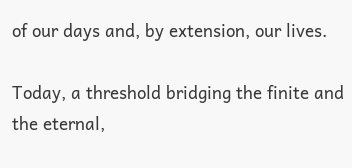of our days and, by extension, our lives.

Today, a threshold bridging the finite and the eternal,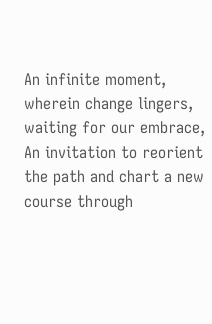An infinite moment, wherein change lingers, waiting for our embrace,
An invitation to reorient the path and chart a new course through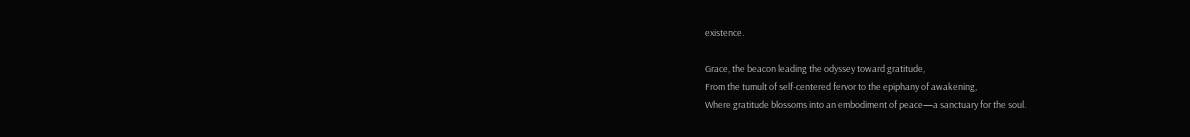existence.

Grace, the beacon leading the odyssey toward gratitude,
From the tumult of self-centered fervor to the epiphany of awakening,
Where gratitude blossoms into an embodiment of peace—a sanctuary for the soul.